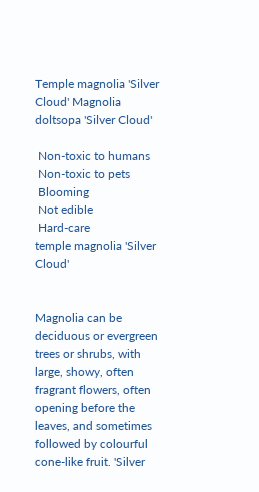Temple magnolia 'Silver Cloud' Magnolia doltsopa 'Silver Cloud'

 Non-toxic to humans
 Non-toxic to pets
 Blooming
 Not edible
 Hard-care
temple magnolia 'Silver Cloud'


Magnolia can be deciduous or evergreen trees or shrubs, with large, showy, often fragrant flowers, often opening before the leaves, and sometimes followed by colourful cone-like fruit. 'Silver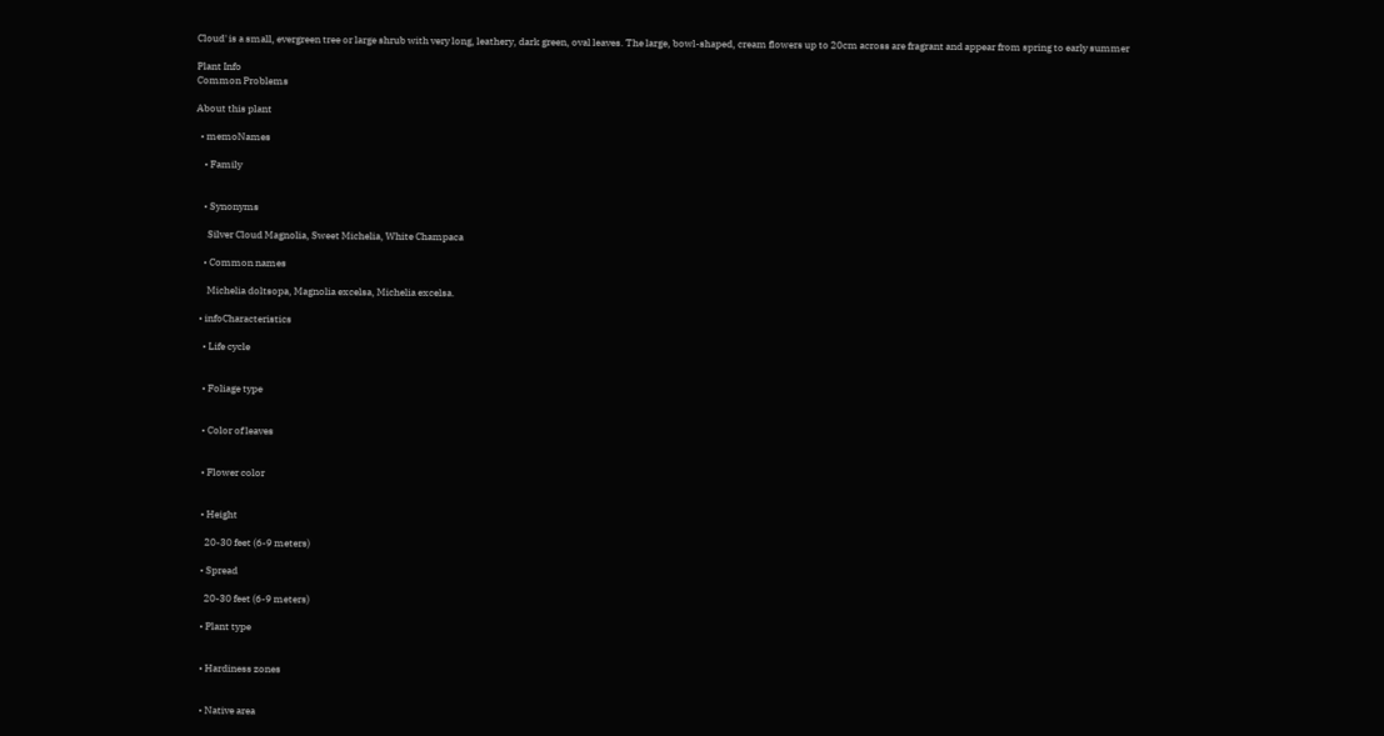Cloud' is a small, evergreen tree or large shrub with very long, leathery, dark green, oval leaves. The large, bowl-shaped, cream flowers up to 20cm across are fragrant and appear from spring to early summer

Plant Info
Common Problems

About this plant

  • memoNames

    • Family


    • Synonyms

      Silver Cloud Magnolia, Sweet Michelia, White Champaca

    • Common names

      Michelia doltsopa, Magnolia excelsa, Michelia excelsa.

  • infoCharacteristics

    • Life cycle


    • Foliage type


    • Color of leaves


    • Flower color


    • Height

      20-30 feet (6-9 meters)

    • Spread

      20-30 feet (6-9 meters)

    • Plant type


    • Hardiness zones


    • Native area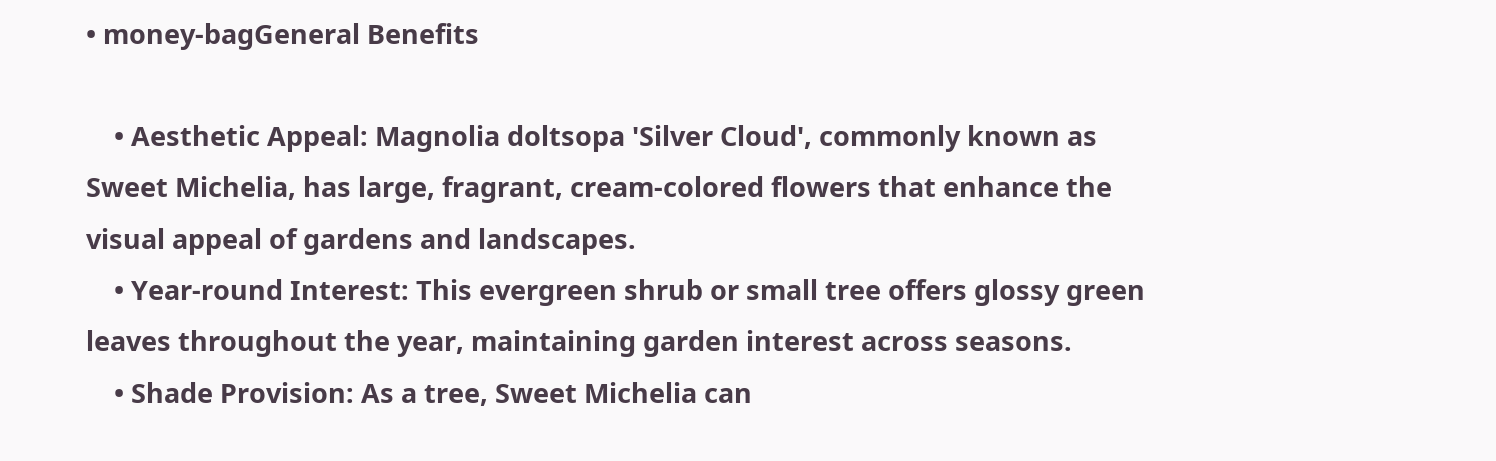• money-bagGeneral Benefits

    • Aesthetic Appeal: Magnolia doltsopa 'Silver Cloud', commonly known as Sweet Michelia, has large, fragrant, cream-colored flowers that enhance the visual appeal of gardens and landscapes.
    • Year-round Interest: This evergreen shrub or small tree offers glossy green leaves throughout the year, maintaining garden interest across seasons.
    • Shade Provision: As a tree, Sweet Michelia can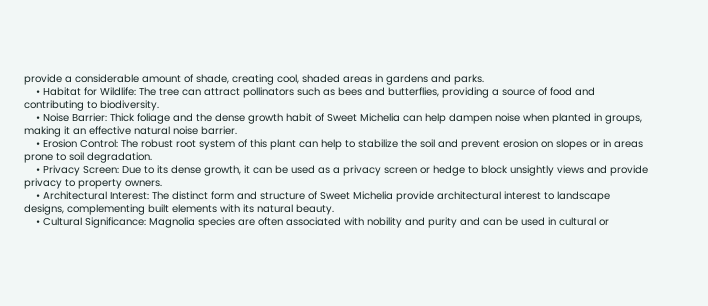provide a considerable amount of shade, creating cool, shaded areas in gardens and parks.
    • Habitat for Wildlife: The tree can attract pollinators such as bees and butterflies, providing a source of food and contributing to biodiversity.
    • Noise Barrier: Thick foliage and the dense growth habit of Sweet Michelia can help dampen noise when planted in groups, making it an effective natural noise barrier.
    • Erosion Control: The robust root system of this plant can help to stabilize the soil and prevent erosion on slopes or in areas prone to soil degradation.
    • Privacy Screen: Due to its dense growth, it can be used as a privacy screen or hedge to block unsightly views and provide privacy to property owners.
    • Architectural Interest: The distinct form and structure of Sweet Michelia provide architectural interest to landscape designs, complementing built elements with its natural beauty.
    • Cultural Significance: Magnolia species are often associated with nobility and purity and can be used in cultural or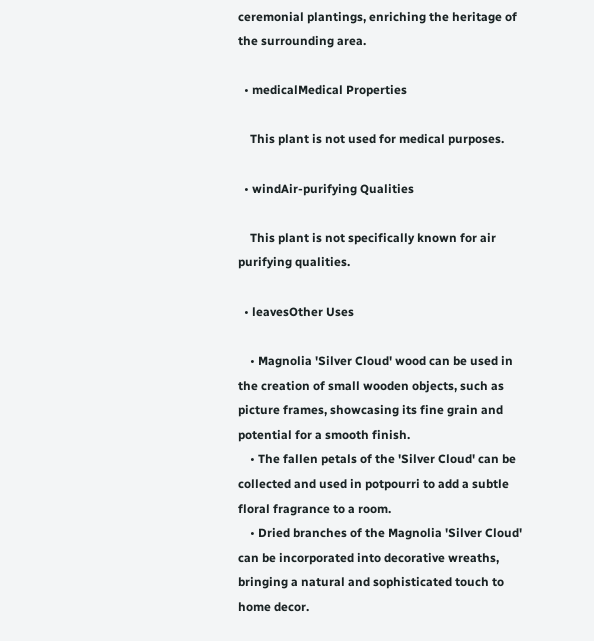ceremonial plantings, enriching the heritage of the surrounding area.

  • medicalMedical Properties

    This plant is not used for medical purposes.

  • windAir-purifying Qualities

    This plant is not specifically known for air purifying qualities.

  • leavesOther Uses

    • Magnolia 'Silver Cloud' wood can be used in the creation of small wooden objects, such as picture frames, showcasing its fine grain and potential for a smooth finish.
    • The fallen petals of the 'Silver Cloud' can be collected and used in potpourri to add a subtle floral fragrance to a room.
    • Dried branches of the Magnolia 'Silver Cloud' can be incorporated into decorative wreaths, bringing a natural and sophisticated touch to home decor.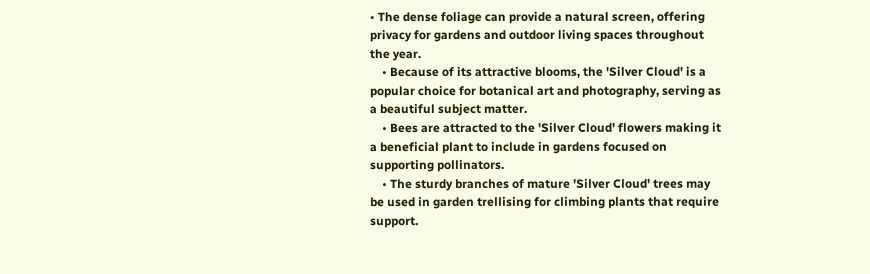• The dense foliage can provide a natural screen, offering privacy for gardens and outdoor living spaces throughout the year.
    • Because of its attractive blooms, the 'Silver Cloud' is a popular choice for botanical art and photography, serving as a beautiful subject matter.
    • Bees are attracted to the 'Silver Cloud' flowers making it a beneficial plant to include in gardens focused on supporting pollinators.
    • The sturdy branches of mature 'Silver Cloud' trees may be used in garden trellising for climbing plants that require support.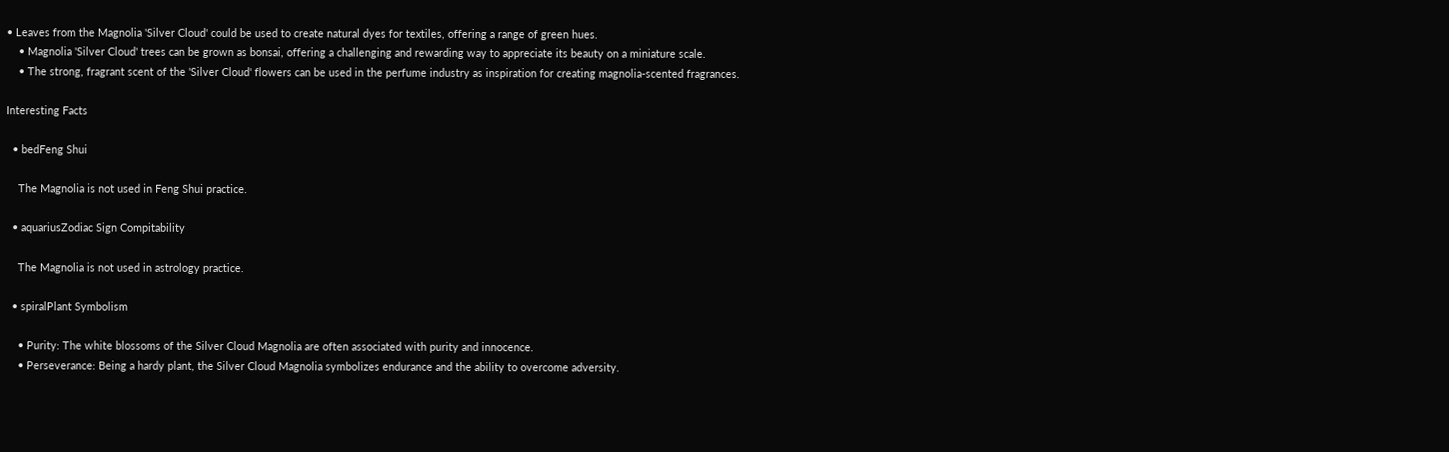• Leaves from the Magnolia 'Silver Cloud' could be used to create natural dyes for textiles, offering a range of green hues.
    • Magnolia 'Silver Cloud' trees can be grown as bonsai, offering a challenging and rewarding way to appreciate its beauty on a miniature scale.
    • The strong, fragrant scent of the 'Silver Cloud' flowers can be used in the perfume industry as inspiration for creating magnolia-scented fragrances.

Interesting Facts

  • bedFeng Shui

    The Magnolia is not used in Feng Shui practice.

  • aquariusZodiac Sign Compitability

    The Magnolia is not used in astrology practice.

  • spiralPlant Symbolism

    • Purity: The white blossoms of the Silver Cloud Magnolia are often associated with purity and innocence.
    • Perseverance: Being a hardy plant, the Silver Cloud Magnolia symbolizes endurance and the ability to overcome adversity.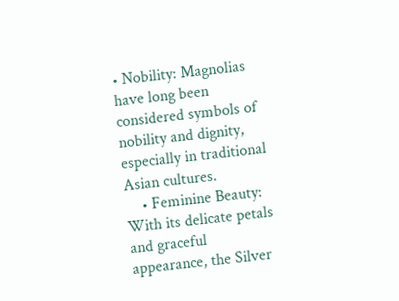• Nobility: Magnolias have long been considered symbols of nobility and dignity, especially in traditional Asian cultures.
    • Feminine Beauty: With its delicate petals and graceful appearance, the Silver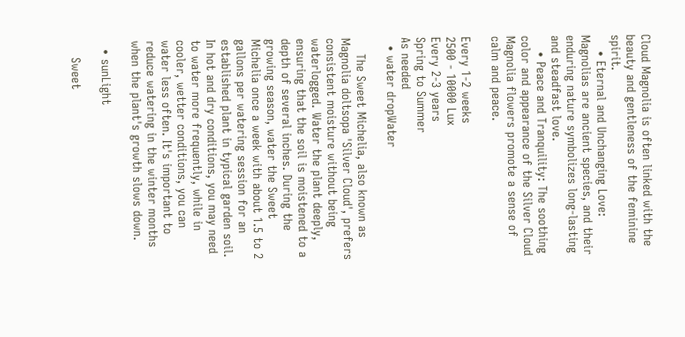Cloud Magnolia is often linked with the beauty and gentleness of the feminine spirit.
    • Eternal and Unchanging Love: Magnolias are ancient species, and their enduring nature symbolizes long-lasting and steadfast love.
    • Peace and Tranquility: The soothing color and appearance of the Silver Cloud Magnolia flowers promote a sense of calm and peace.

Every 1-2 weeks
2500 - 10000 Lux
Every 2-3 years
Spring to Summer
As needed
  • water dropWater

    The Sweet Michelia, also known as Magnolia doltsopa 'Silver Cloud', prefers consistent moisture without being waterlogged. Water the plant deeply, ensuring that the soil is moistened to a depth of several inches. During the growing season, water the Sweet Michelia once a week with about 1.5 to 2 gallons per watering session for an established plant in typical garden soil. In hot and dry conditions, you may need to water more frequently, while in cooler, wetter conditions, you can water less often. It's important to reduce watering in the winter months when the plant's growth slows down.

  • sunLight

    Sweet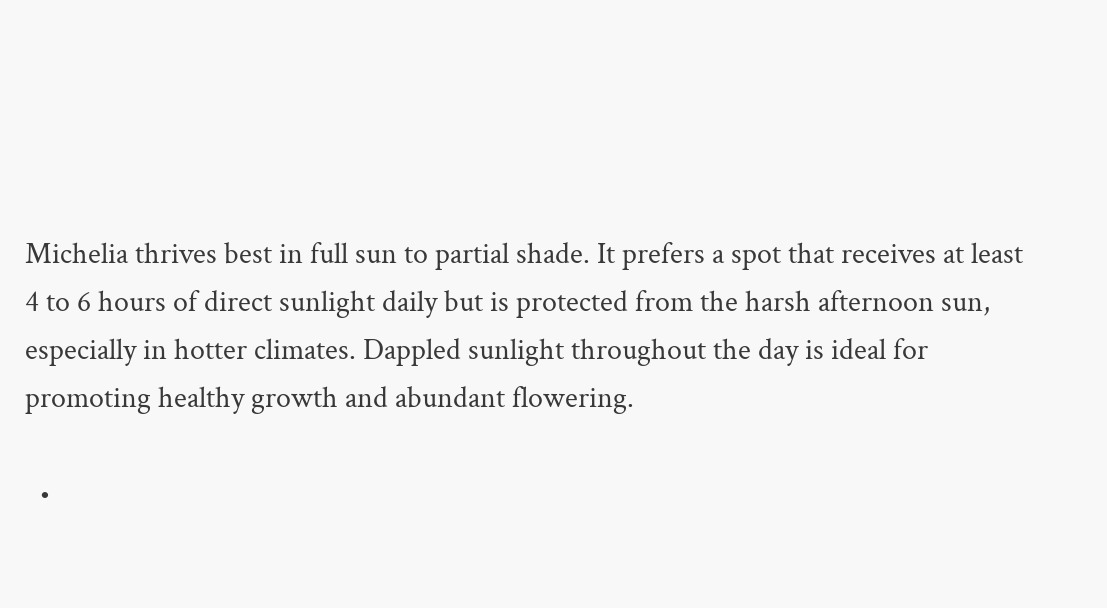Michelia thrives best in full sun to partial shade. It prefers a spot that receives at least 4 to 6 hours of direct sunlight daily but is protected from the harsh afternoon sun, especially in hotter climates. Dappled sunlight throughout the day is ideal for promoting healthy growth and abundant flowering.

  •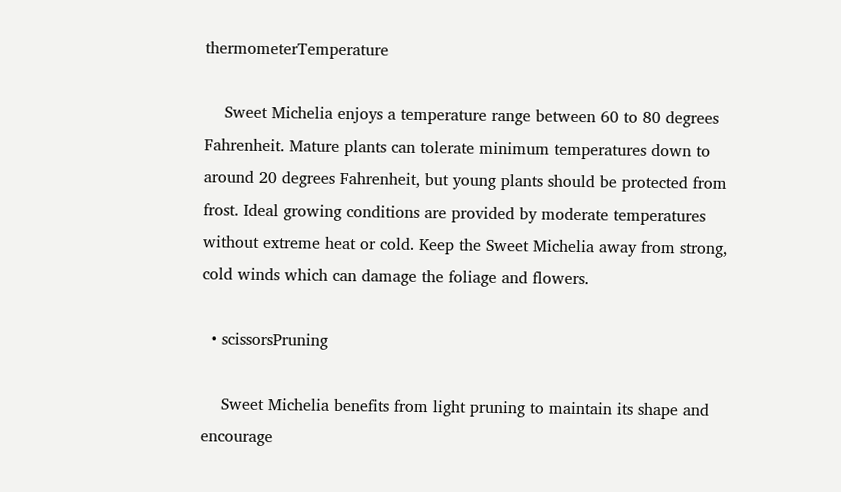thermometerTemperature

    Sweet Michelia enjoys a temperature range between 60 to 80 degrees Fahrenheit. Mature plants can tolerate minimum temperatures down to around 20 degrees Fahrenheit, but young plants should be protected from frost. Ideal growing conditions are provided by moderate temperatures without extreme heat or cold. Keep the Sweet Michelia away from strong, cold winds which can damage the foliage and flowers.

  • scissorsPruning

    Sweet Michelia benefits from light pruning to maintain its shape and encourage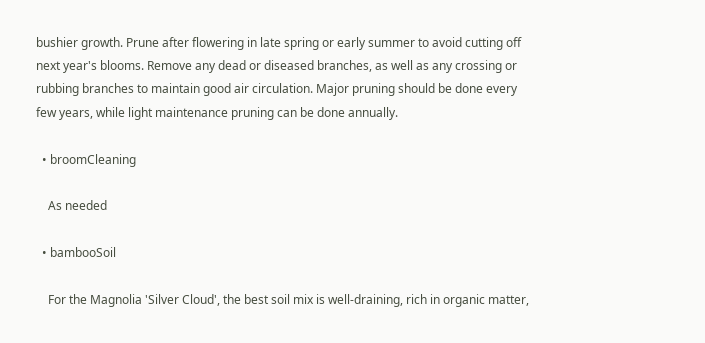bushier growth. Prune after flowering in late spring or early summer to avoid cutting off next year's blooms. Remove any dead or diseased branches, as well as any crossing or rubbing branches to maintain good air circulation. Major pruning should be done every few years, while light maintenance pruning can be done annually.

  • broomCleaning

    As needed

  • bambooSoil

    For the Magnolia 'Silver Cloud', the best soil mix is well-draining, rich in organic matter,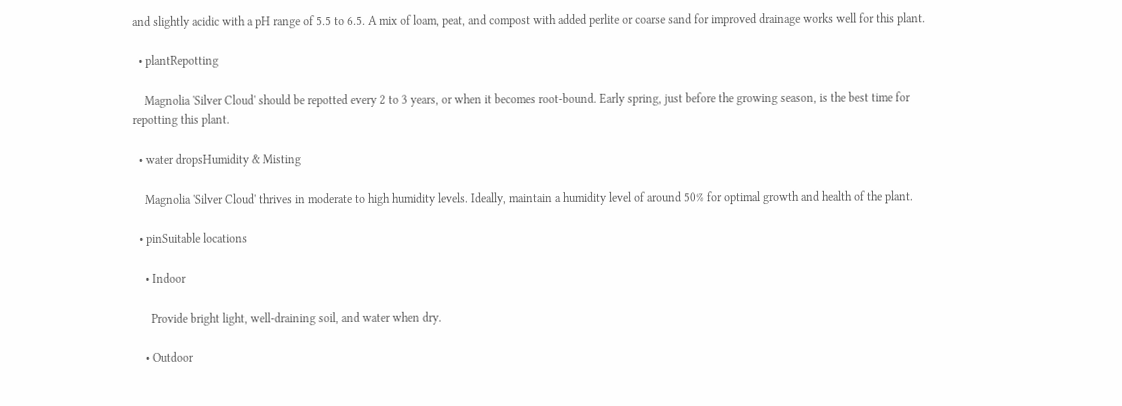and slightly acidic with a pH range of 5.5 to 6.5. A mix of loam, peat, and compost with added perlite or coarse sand for improved drainage works well for this plant.

  • plantRepotting

    Magnolia 'Silver Cloud' should be repotted every 2 to 3 years, or when it becomes root-bound. Early spring, just before the growing season, is the best time for repotting this plant.

  • water dropsHumidity & Misting

    Magnolia 'Silver Cloud' thrives in moderate to high humidity levels. Ideally, maintain a humidity level of around 50% for optimal growth and health of the plant.

  • pinSuitable locations

    • Indoor

      Provide bright light, well-draining soil, and water when dry.

    • Outdoor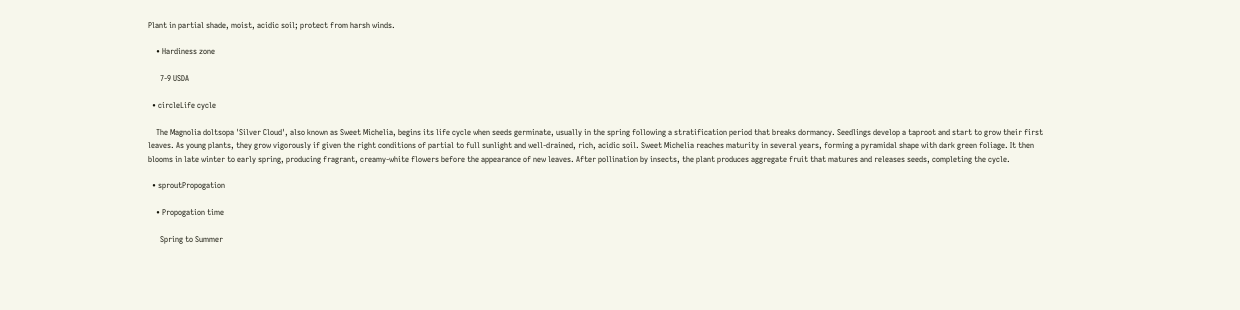Plant in partial shade, moist, acidic soil; protect from harsh winds.

    • Hardiness zone

      7-9 USDA

  • circleLife cycle

    The Magnolia doltsopa 'Silver Cloud', also known as Sweet Michelia, begins its life cycle when seeds germinate, usually in the spring following a stratification period that breaks dormancy. Seedlings develop a taproot and start to grow their first leaves. As young plants, they grow vigorously if given the right conditions of partial to full sunlight and well-drained, rich, acidic soil. Sweet Michelia reaches maturity in several years, forming a pyramidal shape with dark green foliage. It then blooms in late winter to early spring, producing fragrant, creamy-white flowers before the appearance of new leaves. After pollination by insects, the plant produces aggregate fruit that matures and releases seeds, completing the cycle.

  • sproutPropogation

    • Propogation time

      Spring to Summer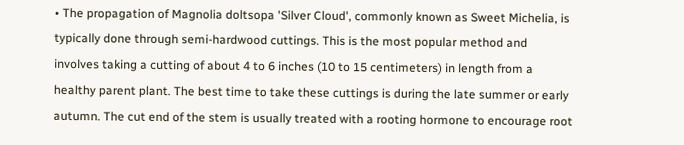• The propagation of Magnolia doltsopa 'Silver Cloud', commonly known as Sweet Michelia, is typically done through semi-hardwood cuttings. This is the most popular method and involves taking a cutting of about 4 to 6 inches (10 to 15 centimeters) in length from a healthy parent plant. The best time to take these cuttings is during the late summer or early autumn. The cut end of the stem is usually treated with a rooting hormone to encourage root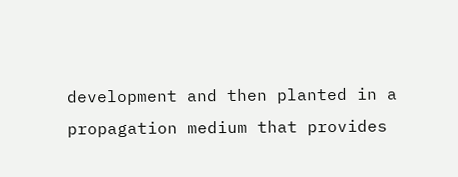development and then planted in a propagation medium that provides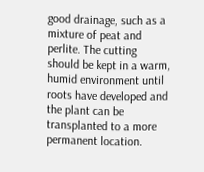good drainage, such as a mixture of peat and perlite. The cutting should be kept in a warm, humid environment until roots have developed and the plant can be transplanted to a more permanent location.